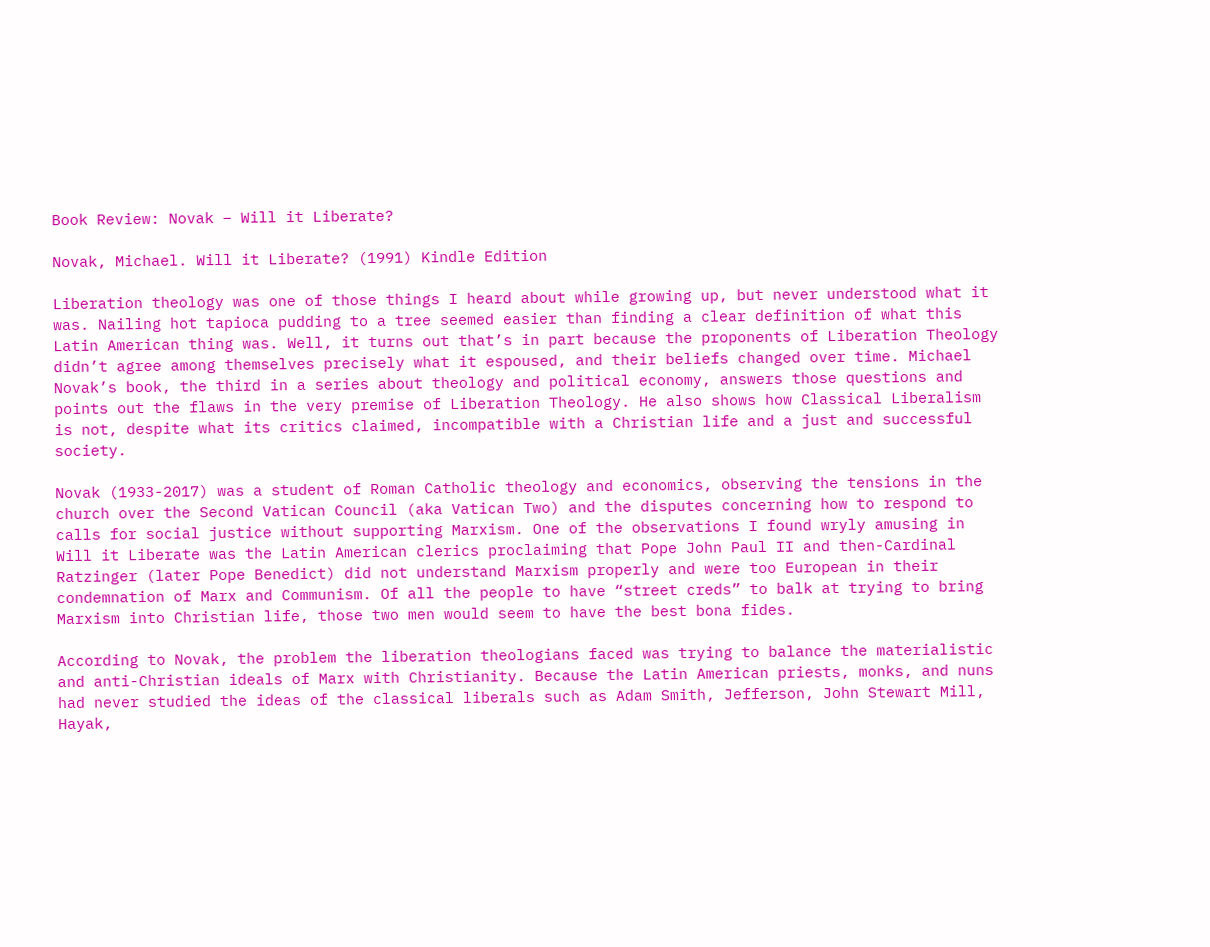Book Review: Novak – Will it Liberate?

Novak, Michael. Will it Liberate? (1991) Kindle Edition

Liberation theology was one of those things I heard about while growing up, but never understood what it was. Nailing hot tapioca pudding to a tree seemed easier than finding a clear definition of what this Latin American thing was. Well, it turns out that’s in part because the proponents of Liberation Theology didn’t agree among themselves precisely what it espoused, and their beliefs changed over time. Michael Novak’s book, the third in a series about theology and political economy, answers those questions and points out the flaws in the very premise of Liberation Theology. He also shows how Classical Liberalism is not, despite what its critics claimed, incompatible with a Christian life and a just and successful society.

Novak (1933-2017) was a student of Roman Catholic theology and economics, observing the tensions in the church over the Second Vatican Council (aka Vatican Two) and the disputes concerning how to respond to calls for social justice without supporting Marxism. One of the observations I found wryly amusing in Will it Liberate was the Latin American clerics proclaiming that Pope John Paul II and then-Cardinal Ratzinger (later Pope Benedict) did not understand Marxism properly and were too European in their condemnation of Marx and Communism. Of all the people to have “street creds” to balk at trying to bring Marxism into Christian life, those two men would seem to have the best bona fides.

According to Novak, the problem the liberation theologians faced was trying to balance the materialistic and anti-Christian ideals of Marx with Christianity. Because the Latin American priests, monks, and nuns had never studied the ideas of the classical liberals such as Adam Smith, Jefferson, John Stewart Mill, Hayak,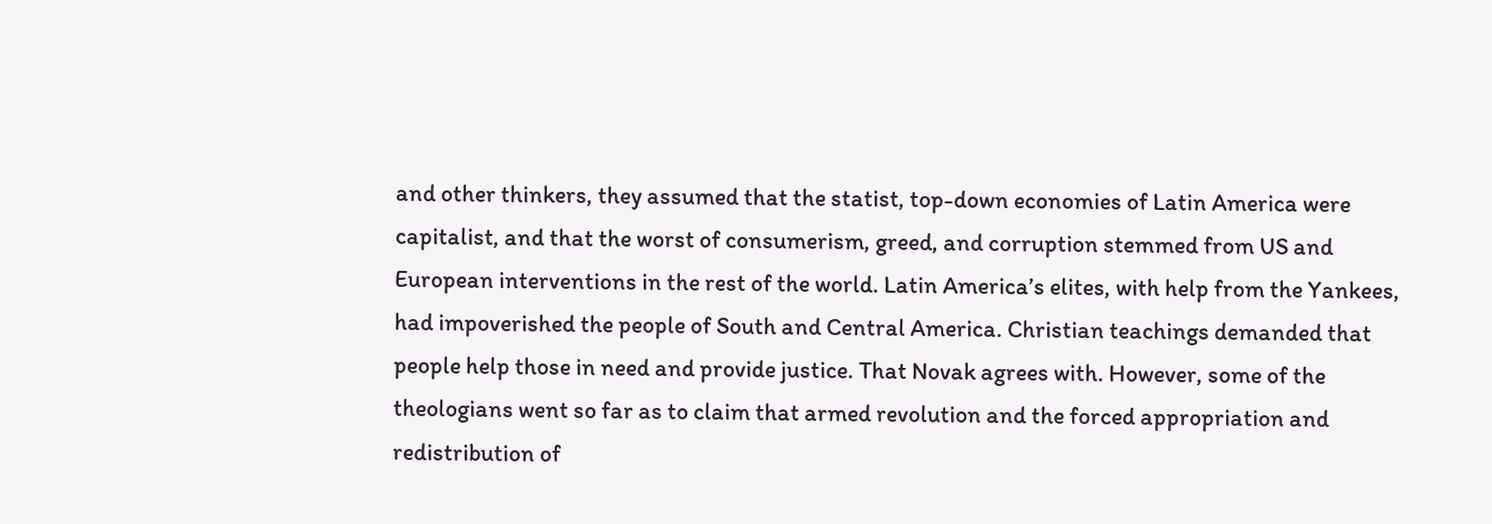and other thinkers, they assumed that the statist, top-down economies of Latin America were capitalist, and that the worst of consumerism, greed, and corruption stemmed from US and European interventions in the rest of the world. Latin America’s elites, with help from the Yankees, had impoverished the people of South and Central America. Christian teachings demanded that people help those in need and provide justice. That Novak agrees with. However, some of the theologians went so far as to claim that armed revolution and the forced appropriation and redistribution of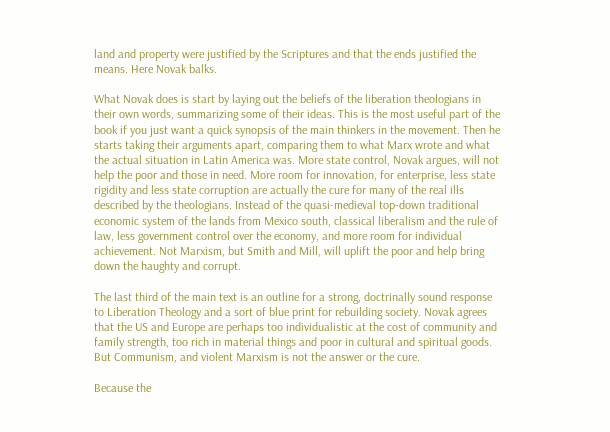land and property were justified by the Scriptures and that the ends justified the means. Here Novak balks.

What Novak does is start by laying out the beliefs of the liberation theologians in their own words, summarizing some of their ideas. This is the most useful part of the book if you just want a quick synopsis of the main thinkers in the movement. Then he starts taking their arguments apart, comparing them to what Marx wrote and what the actual situation in Latin America was. More state control, Novak argues, will not help the poor and those in need. More room for innovation, for enterprise, less state rigidity and less state corruption are actually the cure for many of the real ills described by the theologians. Instead of the quasi-medieval top-down traditional economic system of the lands from Mexico south, classical liberalism and the rule of law, less government control over the economy, and more room for individual achievement. Not Marxism, but Smith and Mill, will uplift the poor and help bring down the haughty and corrupt.

The last third of the main text is an outline for a strong, doctrinally sound response to Liberation Theology and a sort of blue print for rebuilding society. Novak agrees that the US and Europe are perhaps too individualistic at the cost of community and family strength, too rich in material things and poor in cultural and spiritual goods. But Communism, and violent Marxism is not the answer or the cure.

Because the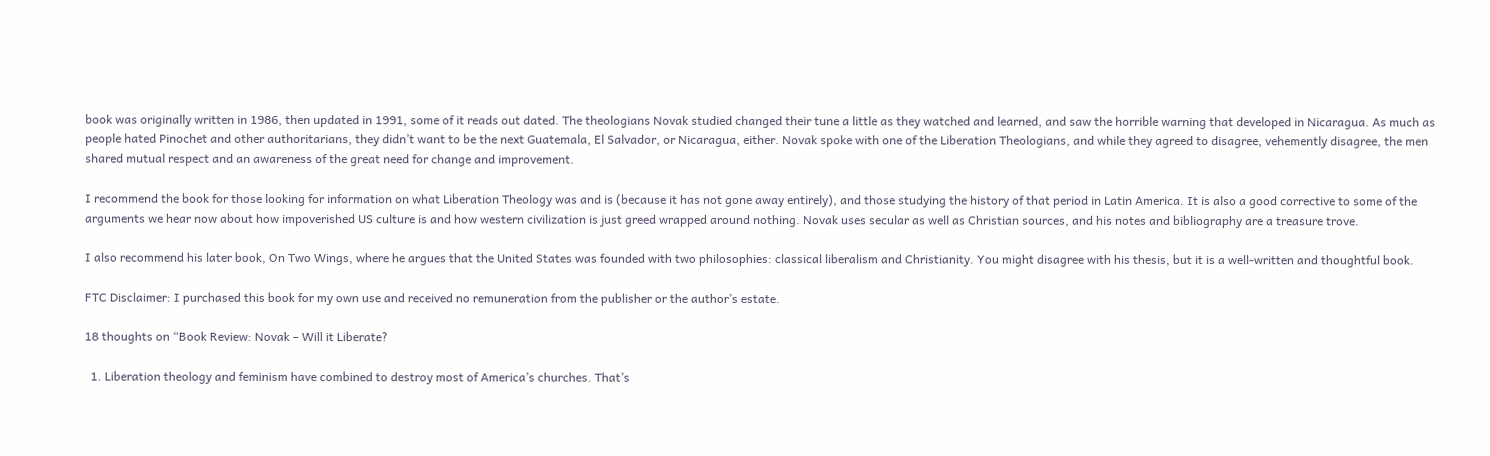book was originally written in 1986, then updated in 1991, some of it reads out dated. The theologians Novak studied changed their tune a little as they watched and learned, and saw the horrible warning that developed in Nicaragua. As much as people hated Pinochet and other authoritarians, they didn’t want to be the next Guatemala, El Salvador, or Nicaragua, either. Novak spoke with one of the Liberation Theologians, and while they agreed to disagree, vehemently disagree, the men shared mutual respect and an awareness of the great need for change and improvement.

I recommend the book for those looking for information on what Liberation Theology was and is (because it has not gone away entirely), and those studying the history of that period in Latin America. It is also a good corrective to some of the arguments we hear now about how impoverished US culture is and how western civilization is just greed wrapped around nothing. Novak uses secular as well as Christian sources, and his notes and bibliography are a treasure trove.

I also recommend his later book, On Two Wings, where he argues that the United States was founded with two philosophies: classical liberalism and Christianity. You might disagree with his thesis, but it is a well-written and thoughtful book.

FTC Disclaimer: I purchased this book for my own use and received no remuneration from the publisher or the author’s estate.

18 thoughts on “Book Review: Novak – Will it Liberate?

  1. Liberation theology and feminism have combined to destroy most of America’s churches. That’s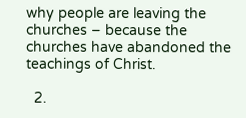why people are leaving the churches – because the churches have abandoned the teachings of Christ.

  2.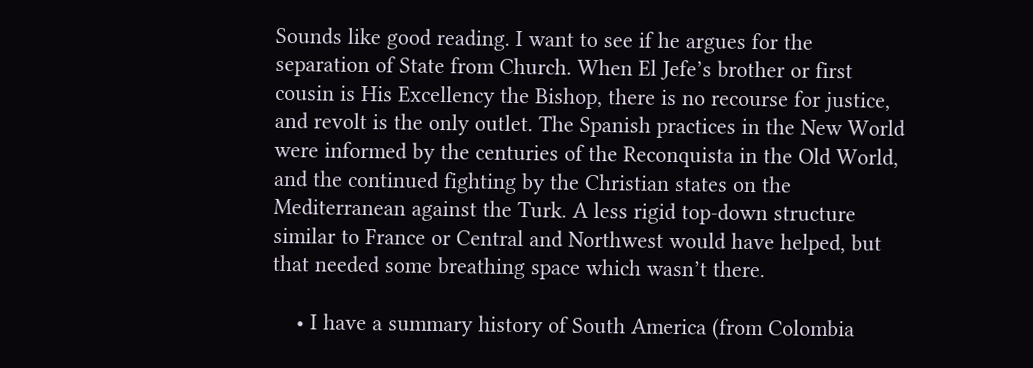Sounds like good reading. I want to see if he argues for the separation of State from Church. When El Jefe’s brother or first cousin is His Excellency the Bishop, there is no recourse for justice, and revolt is the only outlet. The Spanish practices in the New World were informed by the centuries of the Reconquista in the Old World, and the continued fighting by the Christian states on the Mediterranean against the Turk. A less rigid top-down structure similar to France or Central and Northwest would have helped, but that needed some breathing space which wasn’t there.

    • I have a summary history of South America (from Colombia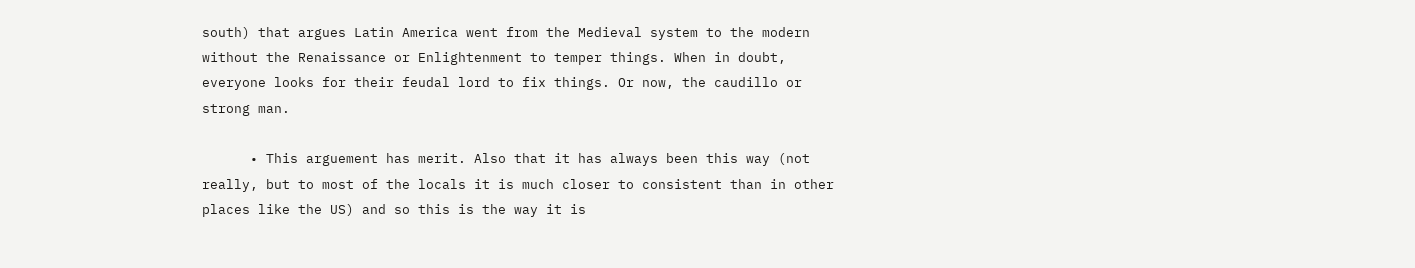south) that argues Latin America went from the Medieval system to the modern without the Renaissance or Enlightenment to temper things. When in doubt, everyone looks for their feudal lord to fix things. Or now, the caudillo or strong man.

      • This arguement has merit. Also that it has always been this way (not really, but to most of the locals it is much closer to consistent than in other places like the US) and so this is the way it is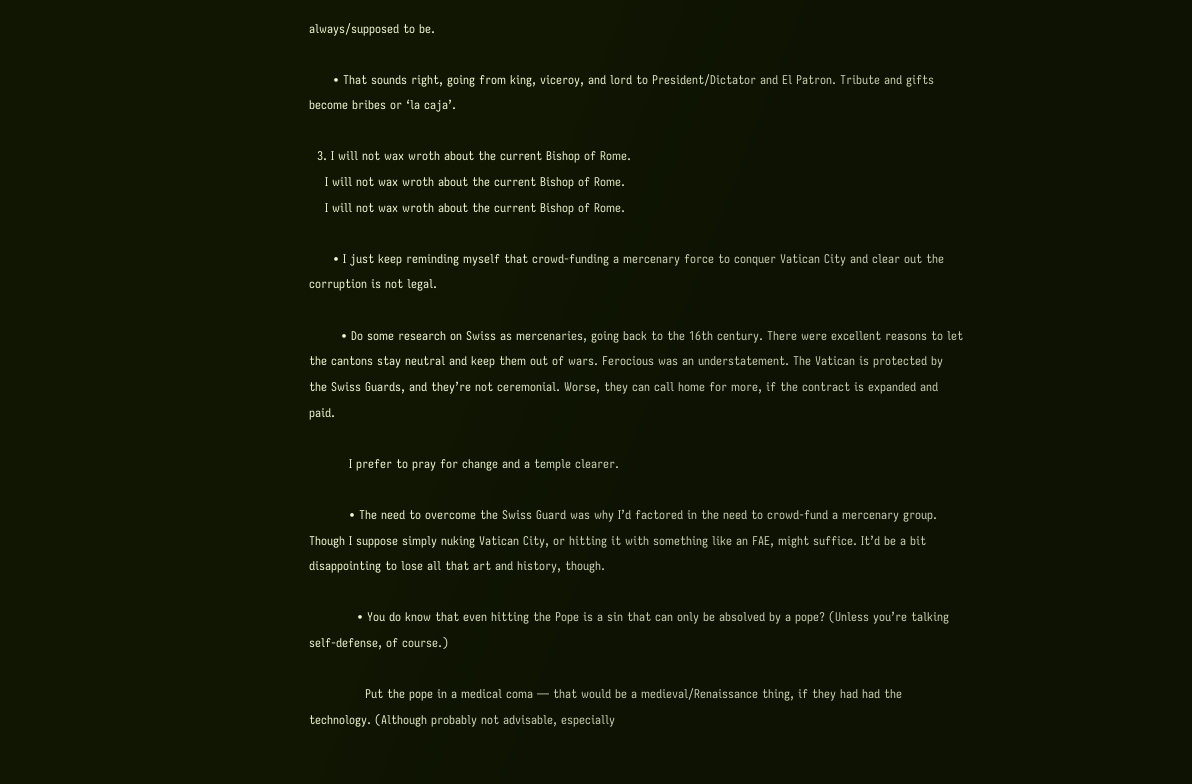always/supposed to be.

      • That sounds right, going from king, viceroy, and lord to President/Dictator and El Patron. Tribute and gifts become bribes or ‘la caja’.

  3. I will not wax wroth about the current Bishop of Rome.
    I will not wax wroth about the current Bishop of Rome.
    I will not wax wroth about the current Bishop of Rome.

      • I just keep reminding myself that crowd-funding a mercenary force to conquer Vatican City and clear out the corruption is not legal.

        • Do some research on Swiss as mercenaries, going back to the 16th century. There were excellent reasons to let the cantons stay neutral and keep them out of wars. Ferocious was an understatement. The Vatican is protected by the Swiss Guards, and they’re not ceremonial. Worse, they can call home for more, if the contract is expanded and paid.

          I prefer to pray for change and a temple clearer.

          • The need to overcome the Swiss Guard was why I’d factored in the need to crowd-fund a mercenary group. Though I suppose simply nuking Vatican City, or hitting it with something like an FAE, might suffice. It’d be a bit disappointing to lose all that art and history, though.

            • You do know that even hitting the Pope is a sin that can only be absolved by a pope? (Unless you’re talking self-defense, of course.)

              Put the pope in a medical coma — that would be a medieval/Renaissance thing, if they had had the technology. (Although probably not advisable, especially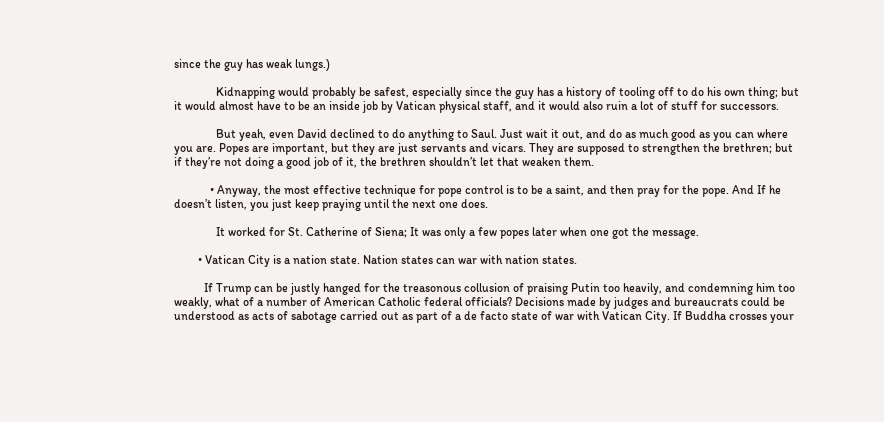since the guy has weak lungs.)

              Kidnapping would probably be safest, especially since the guy has a history of tooling off to do his own thing; but it would almost have to be an inside job by Vatican physical staff, and it would also ruin a lot of stuff for successors.

              But yeah, even David declined to do anything to Saul. Just wait it out, and do as much good as you can where you are. Popes are important, but they are just servants and vicars. They are supposed to strengthen the brethren; but if they’re not doing a good job of it, the brethren shouldn’t let that weaken them.

            • Anyway, the most effective technique for pope control is to be a saint, and then pray for the pope. And If he doesn’t listen, you just keep praying until the next one does.

              It worked for St. Catherine of Siena; It was only a few popes later when one got the message.

        • Vatican City is a nation state. Nation states can war with nation states.

          If Trump can be justly hanged for the treasonous collusion of praising Putin too heavily, and condemning him too weakly, what of a number of American Catholic federal officials? Decisions made by judges and bureaucrats could be understood as acts of sabotage carried out as part of a de facto state of war with Vatican City. If Buddha crosses your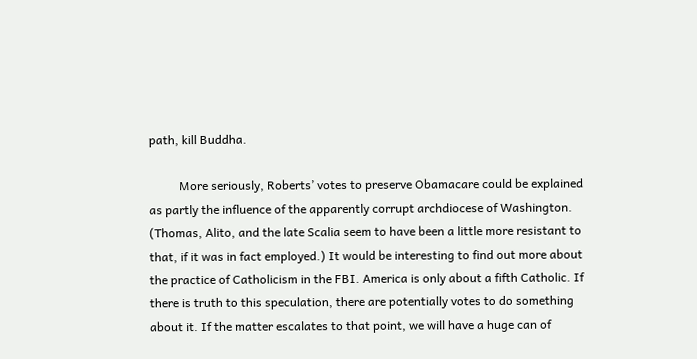path, kill Buddha.

          More seriously, Roberts’ votes to preserve Obamacare could be explained as partly the influence of the apparently corrupt archdiocese of Washington. (Thomas, Alito, and the late Scalia seem to have been a little more resistant to that, if it was in fact employed.) It would be interesting to find out more about the practice of Catholicism in the FBI. America is only about a fifth Catholic. If there is truth to this speculation, there are potentially votes to do something about it. If the matter escalates to that point, we will have a huge can of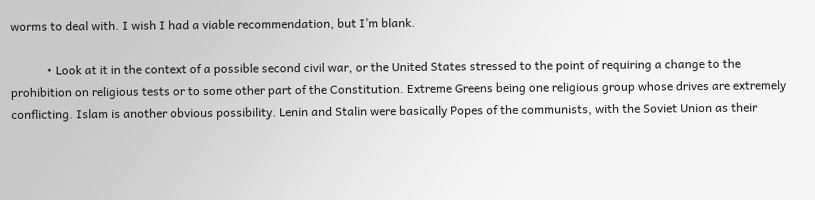worms to deal with. I wish I had a viable recommendation, but I’m blank.

            • Look at it in the context of a possible second civil war, or the United States stressed to the point of requiring a change to the prohibition on religious tests or to some other part of the Constitution. Extreme Greens being one religious group whose drives are extremely conflicting. Islam is another obvious possibility. Lenin and Stalin were basically Popes of the communists, with the Soviet Union as their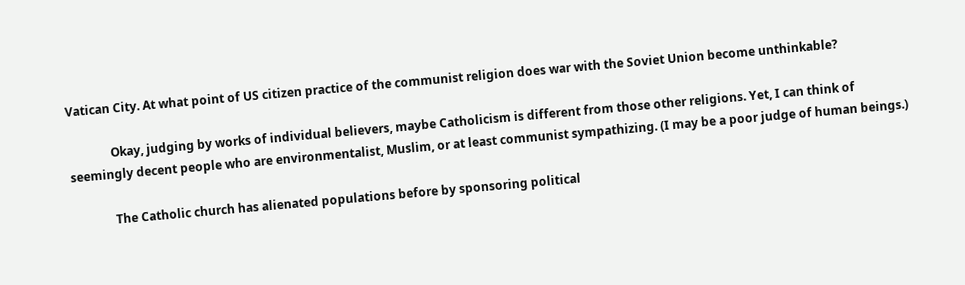Vatican City. At what point of US citizen practice of the communist religion does war with the Soviet Union become unthinkable?

              Okay, judging by works of individual believers, maybe Catholicism is different from those other religions. Yet, I can think of seemingly decent people who are environmentalist, Muslim, or at least communist sympathizing. (I may be a poor judge of human beings.)

              The Catholic church has alienated populations before by sponsoring political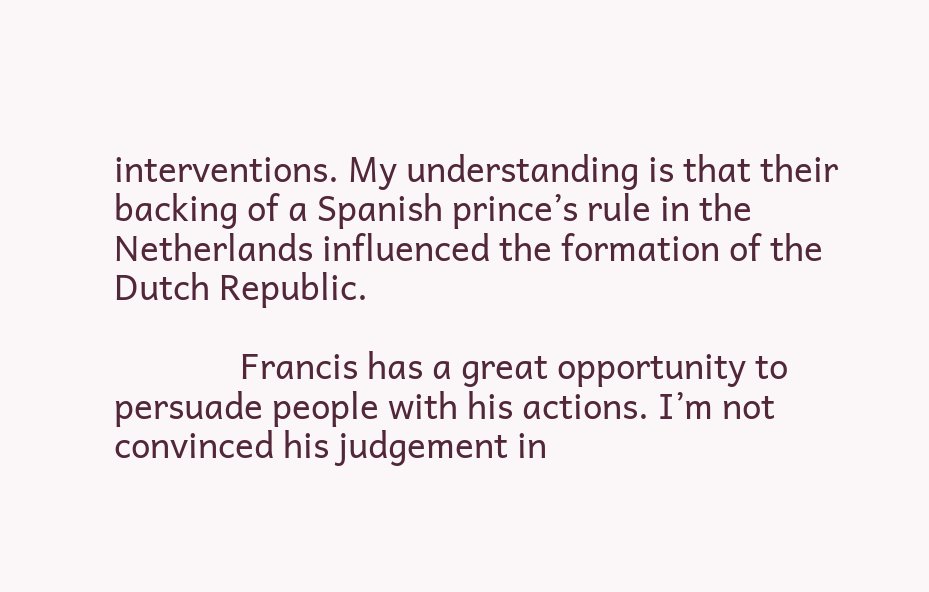interventions. My understanding is that their backing of a Spanish prince’s rule in the Netherlands influenced the formation of the Dutch Republic.

              Francis has a great opportunity to persuade people with his actions. I’m not convinced his judgement in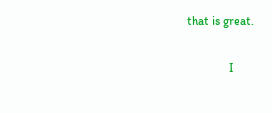that is great.

              I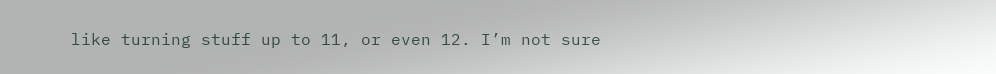like turning stuff up to 11, or even 12. I’m not sure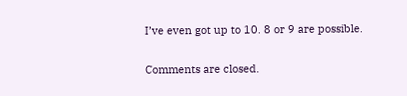I’ve even got up to 10. 8 or 9 are possible.

Comments are closed.